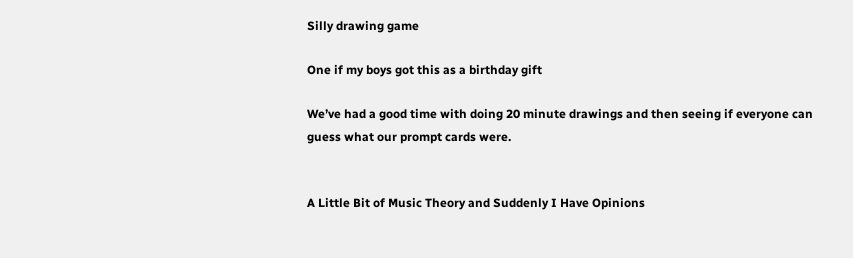Silly drawing game

One if my boys got this as a birthday gift

We’ve had a good time with doing 20 minute drawings and then seeing if everyone can guess what our prompt cards were.


A Little Bit of Music Theory and Suddenly I Have Opinions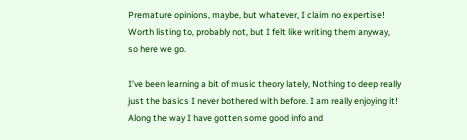Premature opinions, maybe, but whatever, I claim no expertise! Worth listing to, probably not, but I felt like writing them anyway, so here we go.

I’ve been learning a bit of music theory lately, Nothing to deep really just the basics I never bothered with before. I am really enjoying it! Along the way I have gotten some good info and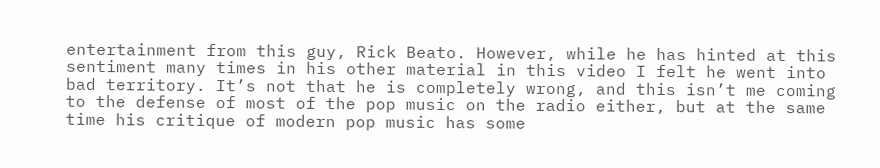entertainment from this guy, Rick Beato. However, while he has hinted at this sentiment many times in his other material in this video I felt he went into bad territory. It’s not that he is completely wrong, and this isn’t me coming to the defense of most of the pop music on the radio either, but at the same time his critique of modern pop music has some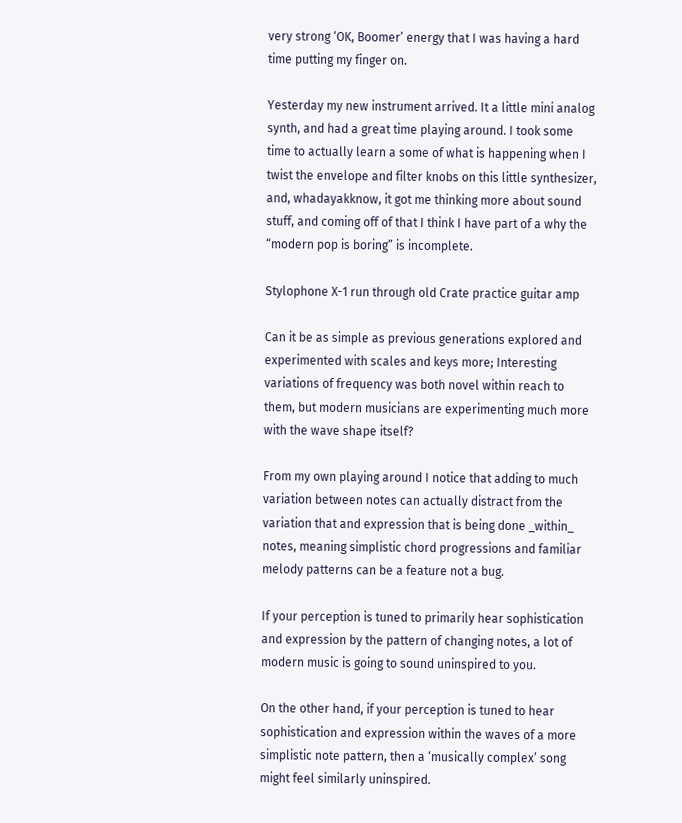very strong ‘OK, Boomer’ energy that I was having a hard time putting my finger on.

Yesterday my new instrument arrived. It a little mini analog synth, and had a great time playing around. I took some time to actually learn a some of what is happening when I twist the envelope and filter knobs on this little synthesizer, and, whadayakknow, it got me thinking more about sound stuff, and coming off of that I think I have part of a why the “modern pop is boring” is incomplete.

Stylophone X-1 run through old Crate practice guitar amp

Can it be as simple as previous generations explored and experimented with scales and keys more; Interesting variations of frequency was both novel within reach to them, but modern musicians are experimenting much more with the wave shape itself?

From my own playing around I notice that adding to much variation between notes can actually distract from the variation that and expression that is being done _within_ notes, meaning simplistic chord progressions and familiar melody patterns can be a feature not a bug.

If your perception is tuned to primarily hear sophistication and expression by the pattern of changing notes, a lot of modern music is going to sound uninspired to you.

On the other hand, if your perception is tuned to hear sophistication and expression within the waves of a more simplistic note pattern, then a ‘musically complex’ song might feel similarly uninspired.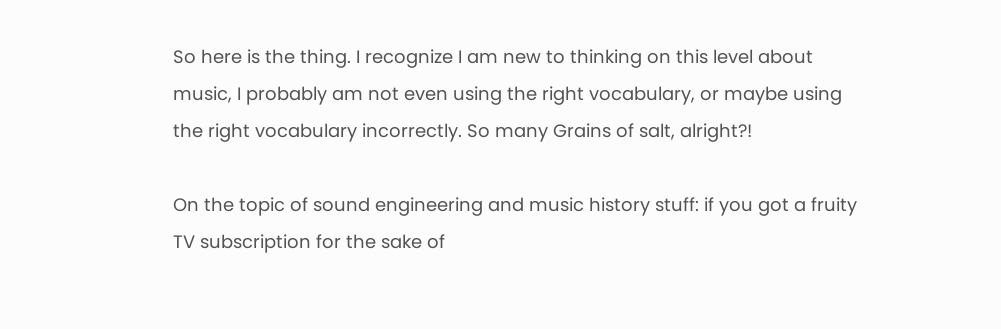So here is the thing. I recognize I am new to thinking on this level about music, I probably am not even using the right vocabulary, or maybe using the right vocabulary incorrectly. So many Grains of salt, alright?!

On the topic of sound engineering and music history stuff: if you got a fruity TV subscription for the sake of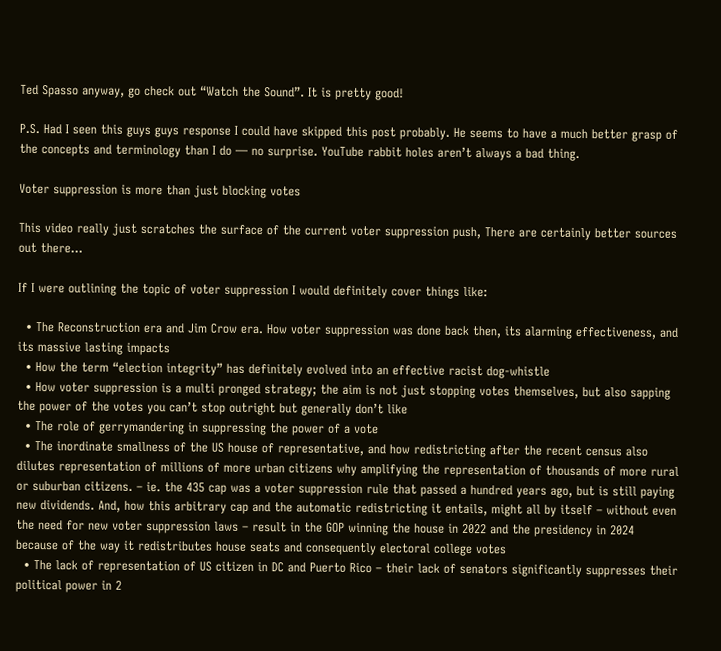Ted Spasso anyway, go check out “Watch the Sound”. It is pretty good!

P.S. Had I seen this guys guys response I could have skipped this post probably. He seems to have a much better grasp of the concepts and terminology than I do — no surprise. YouTube rabbit holes aren’t always a bad thing.

Voter suppression is more than just blocking votes

This video really just scratches the surface of the current voter suppression push, There are certainly better sources out there…

If I were outlining the topic of voter suppression I would definitely cover things like:

  • The Reconstruction era and Jim Crow era. How voter suppression was done back then, its alarming effectiveness, and its massive lasting impacts
  • How the term “election integrity” has definitely evolved into an effective racist dog-whistle
  • How voter suppression is a multi pronged strategy; the aim is not just stopping votes themselves, but also sapping the power of the votes you can’t stop outright but generally don’t like
  • The role of gerrymandering in suppressing the power of a vote
  • The inordinate smallness of the US house of representative, and how redistricting after the recent census also dilutes representation of millions of more urban citizens why amplifying the representation of thousands of more rural or suburban citizens. – ie. the 435 cap was a voter suppression rule that passed a hundred years ago, but is still paying new dividends. And, how this arbitrary cap and the automatic redistricting it entails, might all by itself – without even the need for new voter suppression laws – result in the GOP winning the house in 2022 and the presidency in 2024 because of the way it redistributes house seats and consequently electoral college votes
  • The lack of representation of US citizen in DC and Puerto Rico – their lack of senators significantly suppresses their political power in 2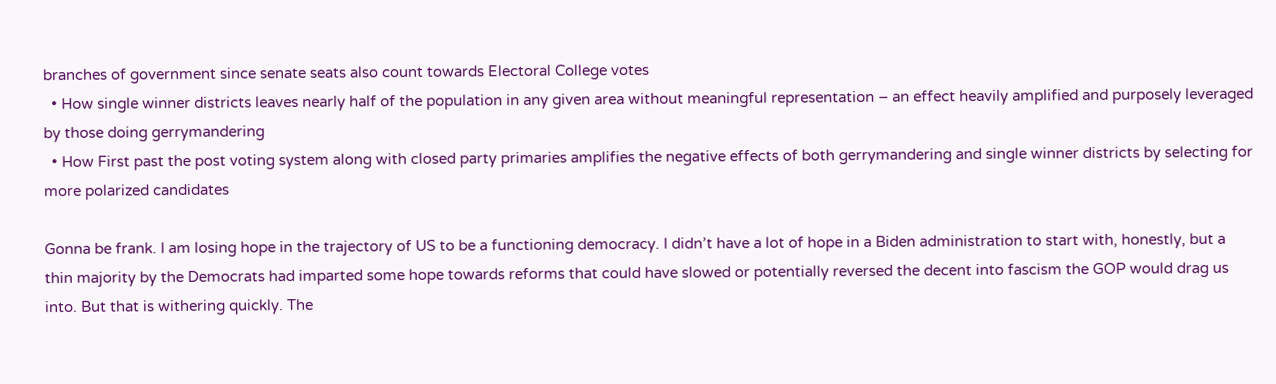branches of government since senate seats also count towards Electoral College votes
  • How single winner districts leaves nearly half of the population in any given area without meaningful representation – an effect heavily amplified and purposely leveraged by those doing gerrymandering
  • How First past the post voting system along with closed party primaries amplifies the negative effects of both gerrymandering and single winner districts by selecting for more polarized candidates

Gonna be frank. I am losing hope in the trajectory of US to be a functioning democracy. I didn’t have a lot of hope in a Biden administration to start with, honestly, but a thin majority by the Democrats had imparted some hope towards reforms that could have slowed or potentially reversed the decent into fascism the GOP would drag us into. But that is withering quickly. The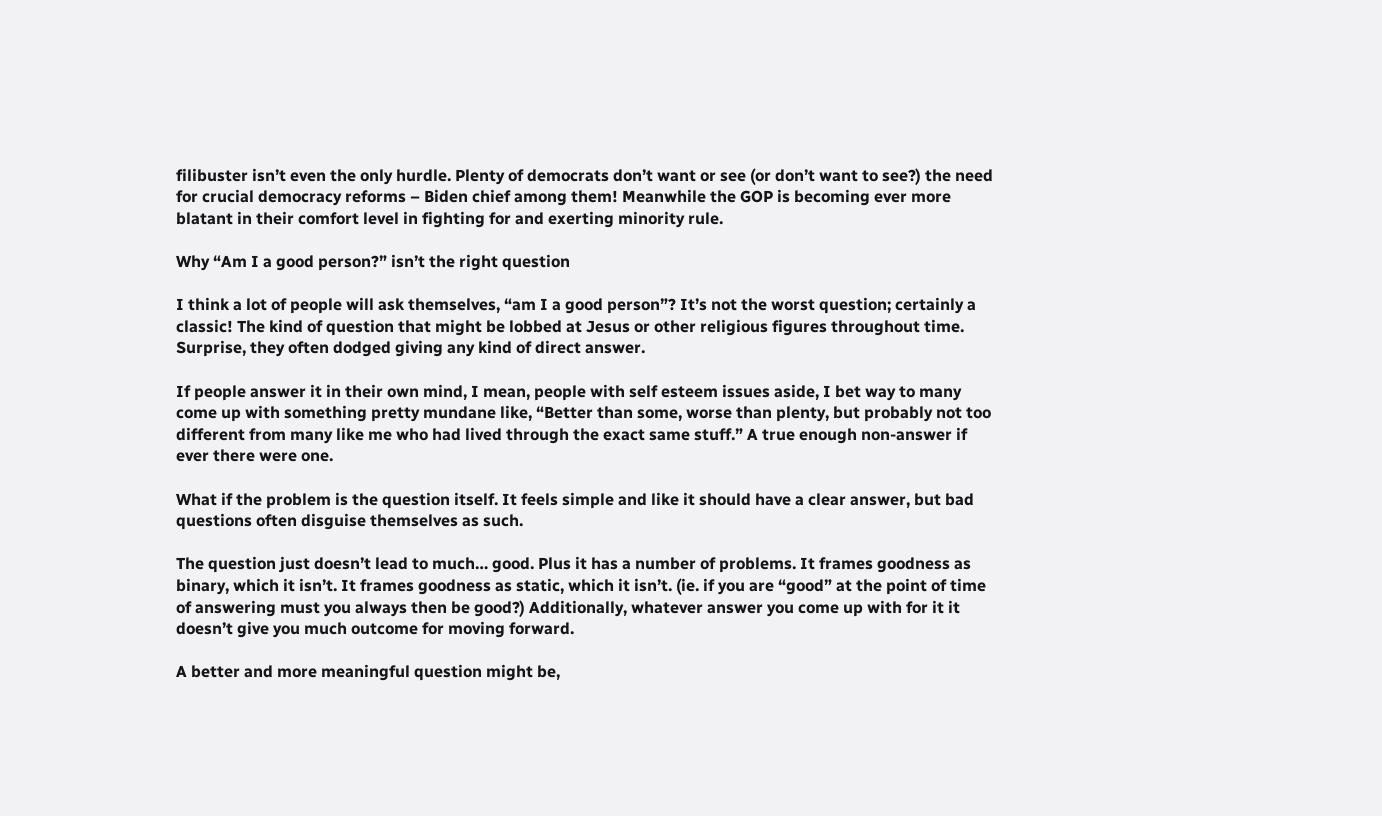filibuster isn’t even the only hurdle. Plenty of democrats don’t want or see (or don’t want to see?) the need for crucial democracy reforms – Biden chief among them! Meanwhile the GOP is becoming ever more blatant in their comfort level in fighting for and exerting minority rule.

Why “Am I a good person?” isn’t the right question

I think a lot of people will ask themselves, “am I a good person”? It’s not the worst question; certainly a classic! The kind of question that might be lobbed at Jesus or other religious figures throughout time. Surprise, they often dodged giving any kind of direct answer.

If people answer it in their own mind, I mean, people with self esteem issues aside, I bet way to many come up with something pretty mundane like, “Better than some, worse than plenty, but probably not too different from many like me who had lived through the exact same stuff.” A true enough non-answer if ever there were one.

What if the problem is the question itself. It feels simple and like it should have a clear answer, but bad questions often disguise themselves as such.

The question just doesn’t lead to much… good. Plus it has a number of problems. It frames goodness as binary, which it isn’t. It frames goodness as static, which it isn’t. (ie. if you are “good” at the point of time of answering must you always then be good?) Additionally, whatever answer you come up with for it it doesn’t give you much outcome for moving forward.

A better and more meaningful question might be,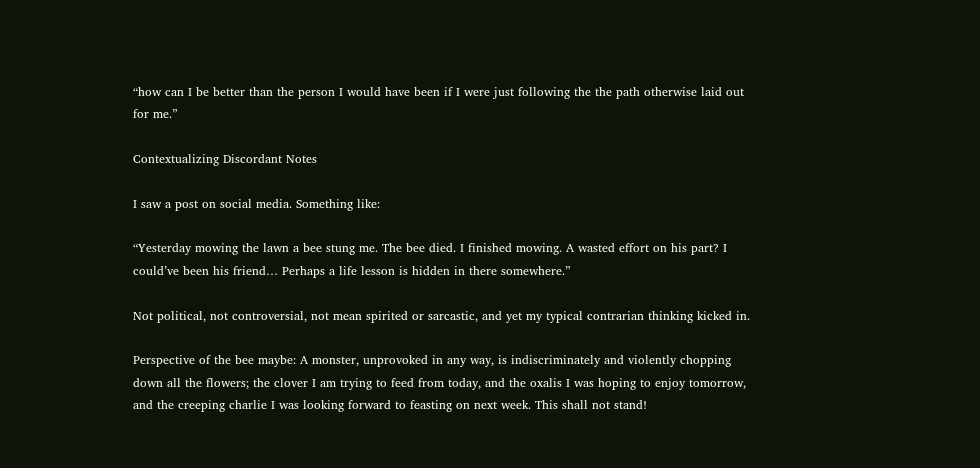“how can I be better than the person I would have been if I were just following the the path otherwise laid out for me.”

Contextualizing Discordant Notes

I saw a post on social media. Something like:

“Yesterday mowing the lawn a bee stung me. The bee died. I finished mowing. A wasted effort on his part? I could’ve been his friend… Perhaps a life lesson is hidden in there somewhere.”

Not political, not controversial, not mean spirited or sarcastic, and yet my typical contrarian thinking kicked in.

Perspective of the bee maybe: A monster, unprovoked in any way, is indiscriminately and violently chopping down all the flowers; the clover I am trying to feed from today, and the oxalis I was hoping to enjoy tomorrow, and the creeping charlie I was looking forward to feasting on next week. This shall not stand!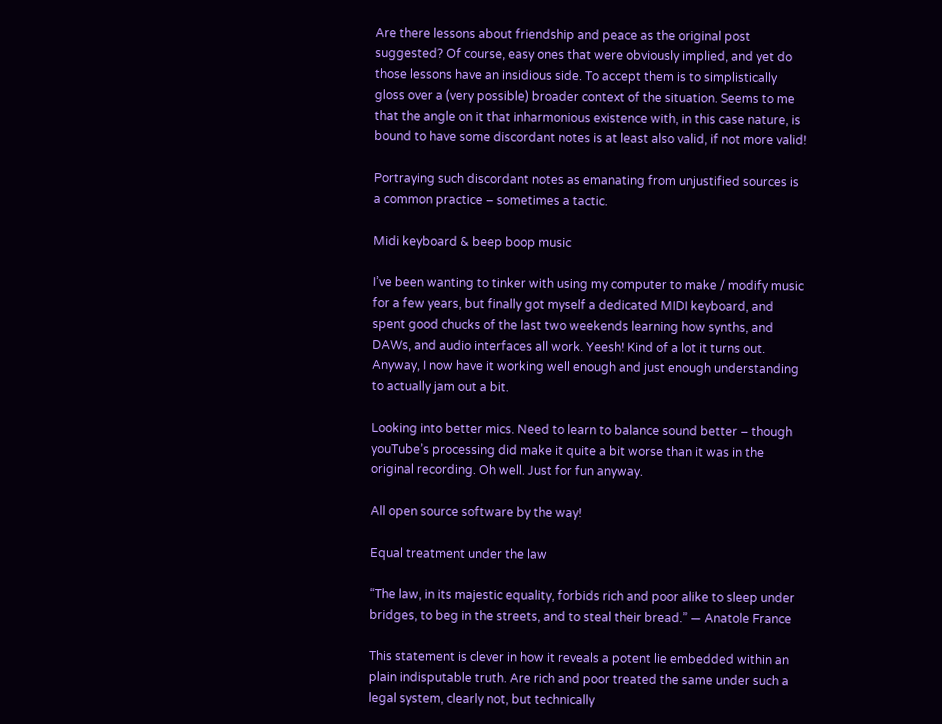Are there lessons about friendship and peace as the original post suggested? Of course, easy ones that were obviously implied, and yet do those lessons have an insidious side. To accept them is to simplistically gloss over a (very possible) broader context of the situation. Seems to me that the angle on it that inharmonious existence with, in this case nature, is bound to have some discordant notes is at least also valid, if not more valid!

Portraying such discordant notes as emanating from unjustified sources is a common practice – sometimes a tactic.

Midi keyboard & beep boop music

I’ve been wanting to tinker with using my computer to make / modify music for a few years, but finally got myself a dedicated MIDI keyboard, and spent good chucks of the last two weekends learning how synths, and DAWs, and audio interfaces all work. Yeesh! Kind of a lot it turns out. Anyway, I now have it working well enough and just enough understanding to actually jam out a bit.

Looking into better mics. Need to learn to balance sound better – though youTube’s processing did make it quite a bit worse than it was in the original recording. Oh well. Just for fun anyway.

All open source software by the way!

Equal treatment under the law

“The law, in its majestic equality, forbids rich and poor alike to sleep under bridges, to beg in the streets, and to steal their bread.” — Anatole France

This statement is clever in how it reveals a potent lie embedded within an plain indisputable truth. Are rich and poor treated the same under such a legal system, clearly not, but technically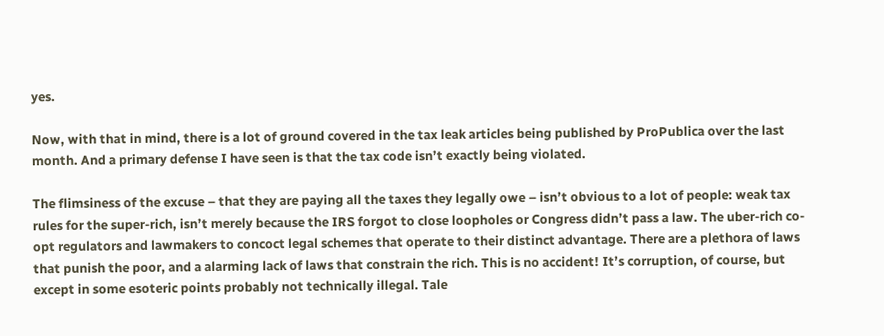yes.

Now, with that in mind, there is a lot of ground covered in the tax leak articles being published by ProPublica over the last month. And a primary defense I have seen is that the tax code isn’t exactly being violated.

The flimsiness of the excuse – that they are paying all the taxes they legally owe – isn’t obvious to a lot of people: weak tax rules for the super-rich, isn’t merely because the IRS forgot to close loopholes or Congress didn’t pass a law. The uber-rich co-opt regulators and lawmakers to concoct legal schemes that operate to their distinct advantage. There are a plethora of laws that punish the poor, and a alarming lack of laws that constrain the rich. This is no accident! It’s corruption, of course, but except in some esoteric points probably not technically illegal. Tale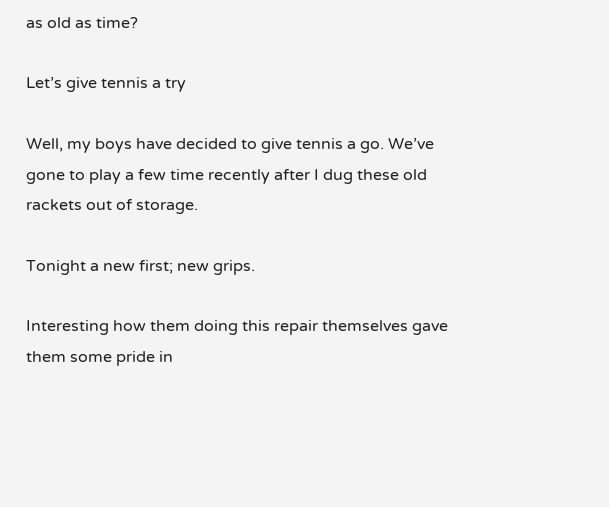as old as time?

Let’s give tennis a try

Well, my boys have decided to give tennis a go. We’ve gone to play a few time recently after I dug these old rackets out of storage.

Tonight a new first; new grips.

Interesting how them doing this repair themselves gave them some pride in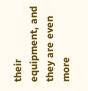their equipment, and they are even more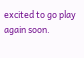excited to go play again soon.